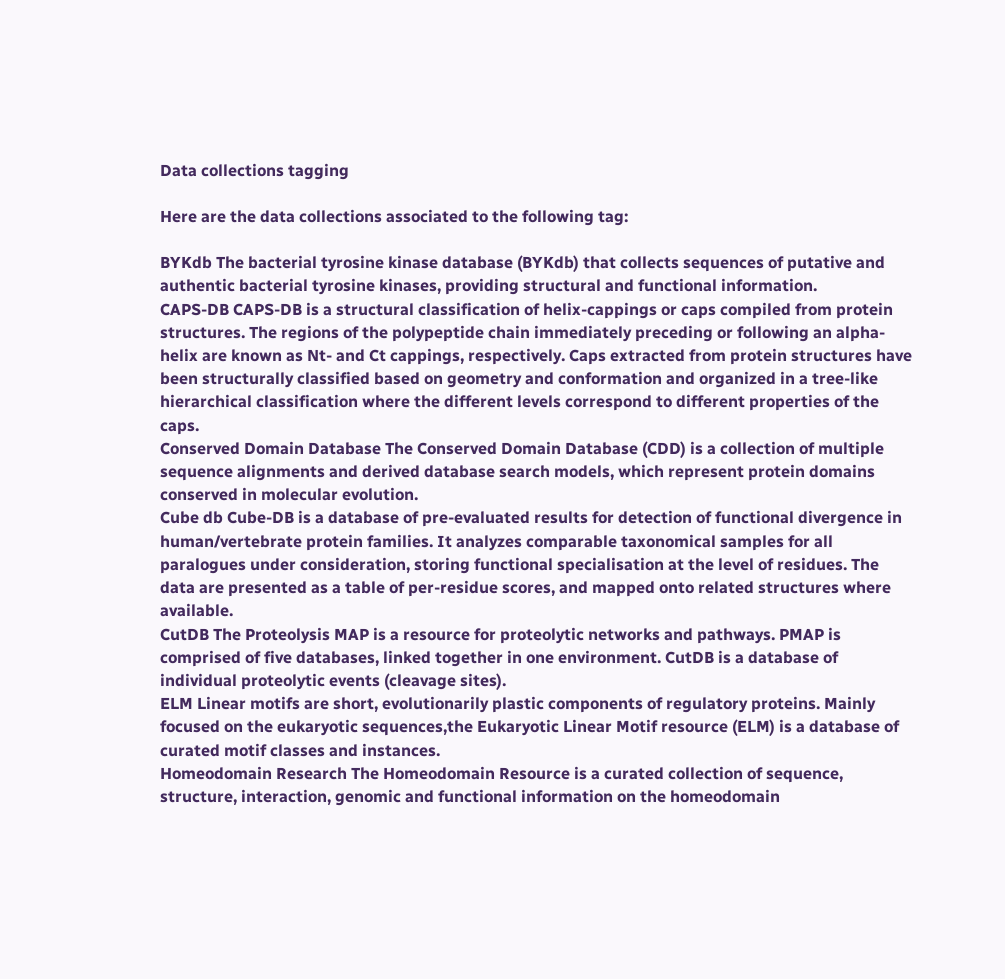Data collections tagging

Here are the data collections associated to the following tag:

BYKdb The bacterial tyrosine kinase database (BYKdb) that collects sequences of putative and authentic bacterial tyrosine kinases, providing structural and functional information.
CAPS-DB CAPS-DB is a structural classification of helix-cappings or caps compiled from protein structures. The regions of the polypeptide chain immediately preceding or following an alpha-helix are known as Nt- and Ct cappings, respectively. Caps extracted from protein structures have been structurally classified based on geometry and conformation and organized in a tree-like hierarchical classification where the different levels correspond to different properties of the caps.
Conserved Domain Database The Conserved Domain Database (CDD) is a collection of multiple sequence alignments and derived database search models, which represent protein domains conserved in molecular evolution.
Cube db Cube-DB is a database of pre-evaluated results for detection of functional divergence in human/vertebrate protein families. It analyzes comparable taxonomical samples for all paralogues under consideration, storing functional specialisation at the level of residues. The data are presented as a table of per-residue scores, and mapped onto related structures where available.
CutDB The Proteolysis MAP is a resource for proteolytic networks and pathways. PMAP is comprised of five databases, linked together in one environment. CutDB is a database of individual proteolytic events (cleavage sites).
ELM Linear motifs are short, evolutionarily plastic components of regulatory proteins. Mainly focused on the eukaryotic sequences,the Eukaryotic Linear Motif resource (ELM) is a database of curated motif classes and instances.
Homeodomain Research The Homeodomain Resource is a curated collection of sequence, structure, interaction, genomic and functional information on the homeodomain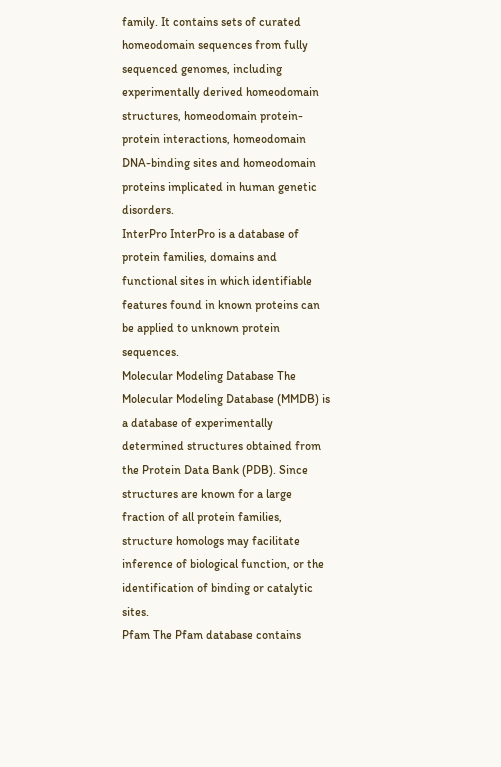family. It contains sets of curated homeodomain sequences from fully sequenced genomes, including experimentally derived homeodomain structures, homeodomain protein-protein interactions, homeodomain DNA-binding sites and homeodomain proteins implicated in human genetic disorders.
InterPro InterPro is a database of protein families, domains and functional sites in which identifiable features found in known proteins can be applied to unknown protein sequences.
Molecular Modeling Database The Molecular Modeling Database (MMDB) is a database of experimentally determined structures obtained from the Protein Data Bank (PDB). Since structures are known for a large fraction of all protein families, structure homologs may facilitate inference of biological function, or the identification of binding or catalytic sites.
Pfam The Pfam database contains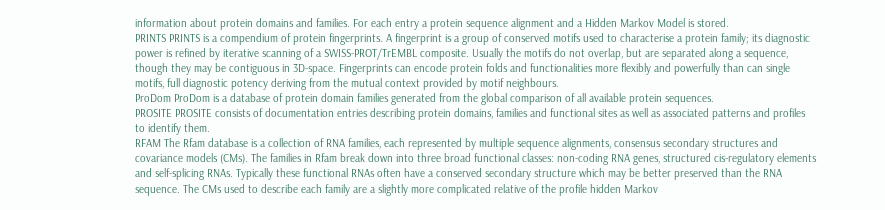information about protein domains and families. For each entry a protein sequence alignment and a Hidden Markov Model is stored.
PRINTS PRINTS is a compendium of protein fingerprints. A fingerprint is a group of conserved motifs used to characterise a protein family; its diagnostic power is refined by iterative scanning of a SWISS-PROT/TrEMBL composite. Usually the motifs do not overlap, but are separated along a sequence, though they may be contiguous in 3D-space. Fingerprints can encode protein folds and functionalities more flexibly and powerfully than can single motifs, full diagnostic potency deriving from the mutual context provided by motif neighbours.
ProDom ProDom is a database of protein domain families generated from the global comparison of all available protein sequences.
PROSITE PROSITE consists of documentation entries describing protein domains, families and functional sites as well as associated patterns and profiles to identify them.
RFAM The Rfam database is a collection of RNA families, each represented by multiple sequence alignments, consensus secondary structures and covariance models (CMs). The families in Rfam break down into three broad functional classes: non-coding RNA genes, structured cis-regulatory elements and self-splicing RNAs. Typically these functional RNAs often have a conserved secondary structure which may be better preserved than the RNA sequence. The CMs used to describe each family are a slightly more complicated relative of the profile hidden Markov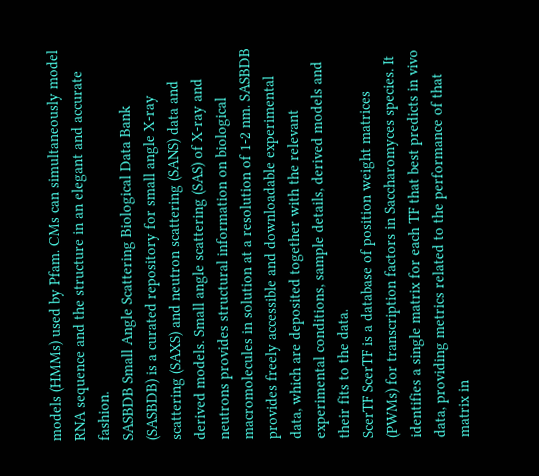models (HMMs) used by Pfam. CMs can simultaneously model RNA sequence and the structure in an elegant and accurate fashion.
SASBDB Small Angle Scattering Biological Data Bank (SASBDB) is a curated repository for small angle X-ray scattering (SAXS) and neutron scattering (SANS) data and derived models. Small angle scattering (SAS) of X-ray and neutrons provides structural information on biological macromolecules in solution at a resolution of 1-2 nm. SASBDB provides freely accessible and downloadable experimental data, which are deposited together with the relevant experimental conditions, sample details, derived models and their fits to the data.
ScerTF ScerTF is a database of position weight matrices (PWMs) for transcription factors in Saccharomyces species. It identifies a single matrix for each TF that best predicts in vivo data, providing metrics related to the performance of that matrix in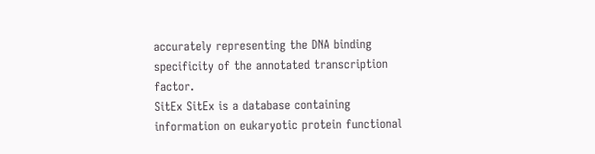accurately representing the DNA binding specificity of the annotated transcription factor.
SitEx SitEx is a database containing information on eukaryotic protein functional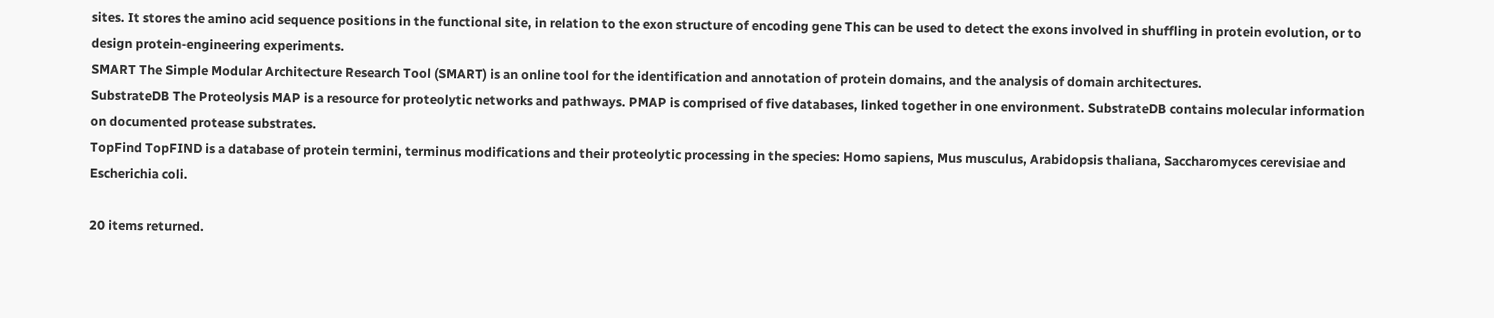sites. It stores the amino acid sequence positions in the functional site, in relation to the exon structure of encoding gene This can be used to detect the exons involved in shuffling in protein evolution, or to design protein-engineering experiments.
SMART The Simple Modular Architecture Research Tool (SMART) is an online tool for the identification and annotation of protein domains, and the analysis of domain architectures.
SubstrateDB The Proteolysis MAP is a resource for proteolytic networks and pathways. PMAP is comprised of five databases, linked together in one environment. SubstrateDB contains molecular information on documented protease substrates.
TopFind TopFIND is a database of protein termini, terminus modifications and their proteolytic processing in the species: Homo sapiens, Mus musculus, Arabidopsis thaliana, Saccharomyces cerevisiae and Escherichia coli.

20 items returned.